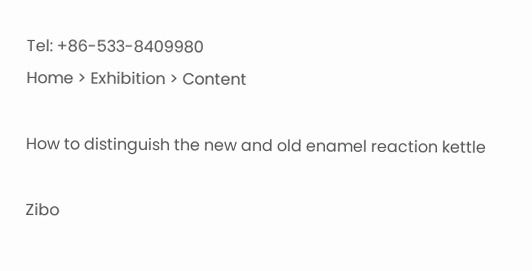Tel: +86-533-8409980
Home > Exhibition > Content

How to distinguish the new and old enamel reaction kettle

Zibo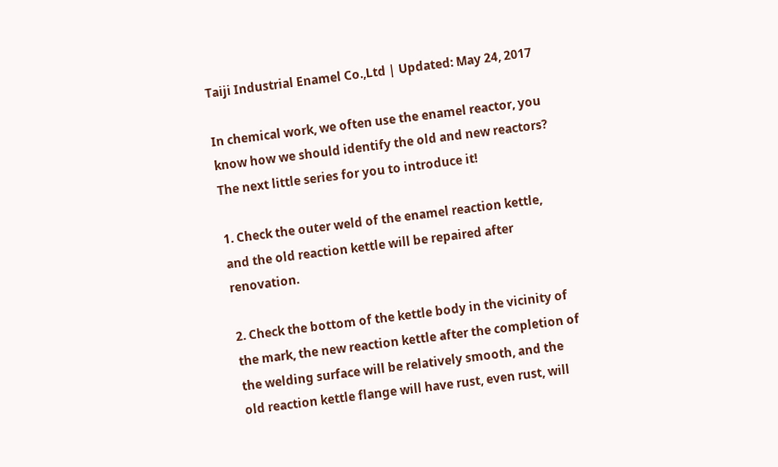Taiji Industrial Enamel Co.,Ltd | Updated: May 24, 2017

In chemical work, we often use the enamel reactor, you know how we should identify the old and new reactors? The next little series for you to introduce it!

1. Check the outer weld of the enamel reaction kettle, and the old reaction kettle will be repaired after renovation.

2. Check the bottom of the kettle body in the vicinity of the mark, the new reaction kettle after the completion of the welding surface will be relatively smooth, and the old reaction kettle flange will have rust, even rust, will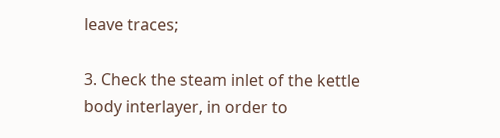leave traces;

3. Check the steam inlet of the kettle body interlayer, in order to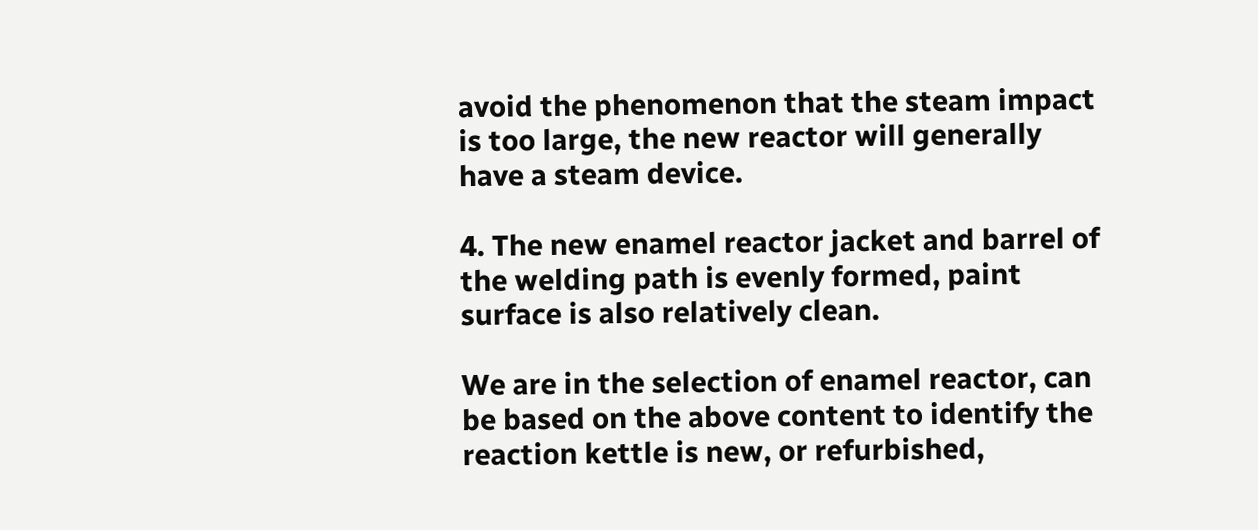avoid the phenomenon that the steam impact is too large, the new reactor will generally have a steam device.

4. The new enamel reactor jacket and barrel of the welding path is evenly formed, paint surface is also relatively clean.

We are in the selection of enamel reactor, can be based on the above content to identify the reaction kettle is new, or refurbished,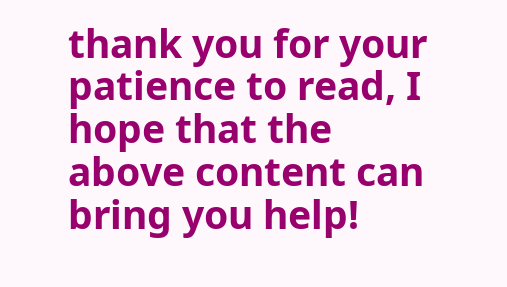thank you for your patience to read, I hope that the above content can bring you help!